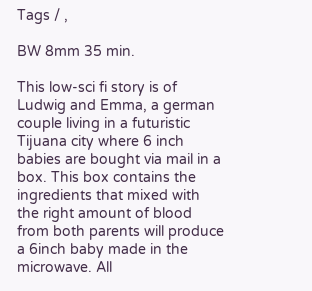Tags / ,

BW 8mm 35 min.

This low-sci fi story is of Ludwig and Emma, a german couple living in a futuristic Tijuana city where 6 inch babies are bought via mail in a box. This box contains the ingredients that mixed with the right amount of blood from both parents will produce a 6inch baby made in the microwave. All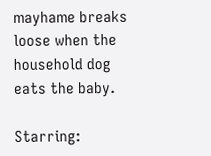mayhame breaks loose when the household dog eats the baby.

Starring: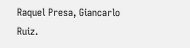Raquel Presa, Giancarlo Ruiz.